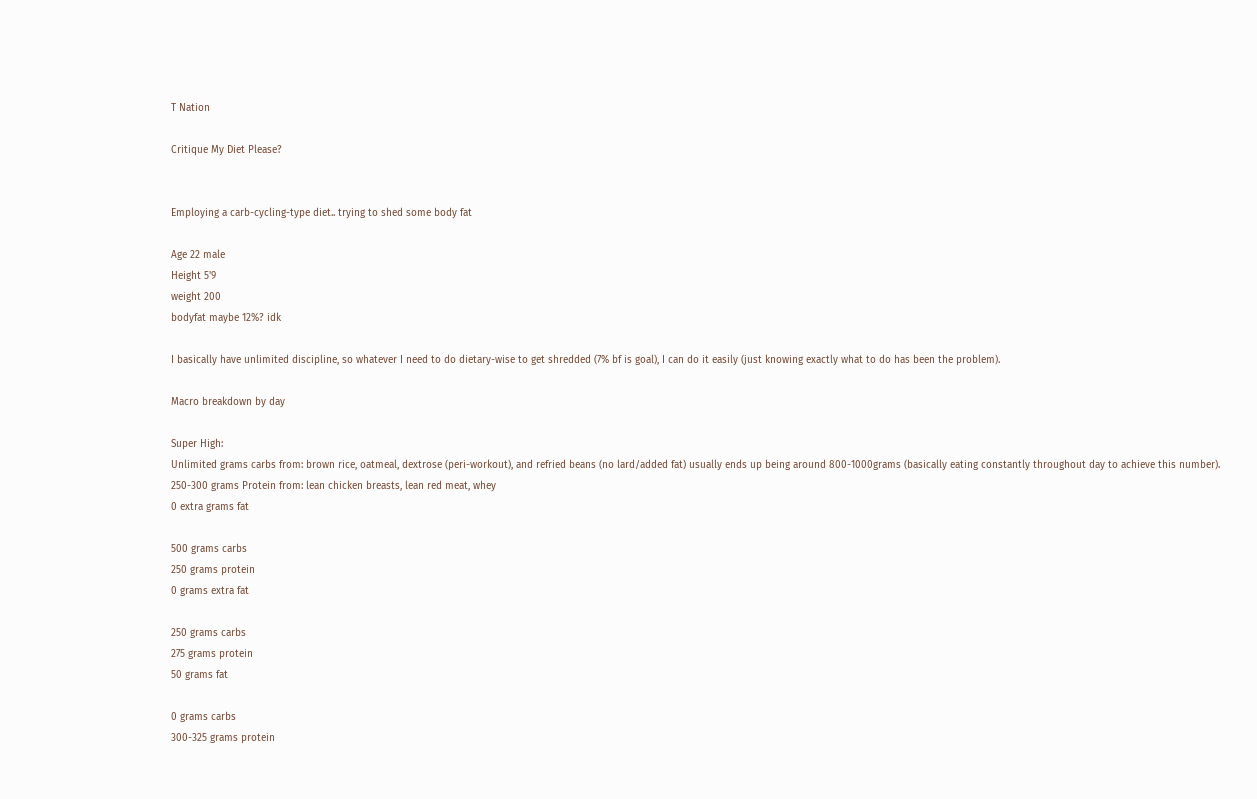T Nation

Critique My Diet Please?


Employing a carb-cycling-type diet.. trying to shed some body fat

Age 22 male
Height 5'9
weight 200
bodyfat maybe 12%? idk

I basically have unlimited discipline, so whatever I need to do dietary-wise to get shredded (7% bf is goal), I can do it easily (just knowing exactly what to do has been the problem).

Macro breakdown by day

Super High:
Unlimited grams carbs from: brown rice, oatmeal, dextrose (peri-workout), and refried beans (no lard/added fat) usually ends up being around 800-1000grams (basically eating constantly throughout day to achieve this number).
250-300 grams Protein from: lean chicken breasts, lean red meat, whey
0 extra grams fat

500 grams carbs
250 grams protein
0 grams extra fat

250 grams carbs
275 grams protein
50 grams fat

0 grams carbs
300-325 grams protein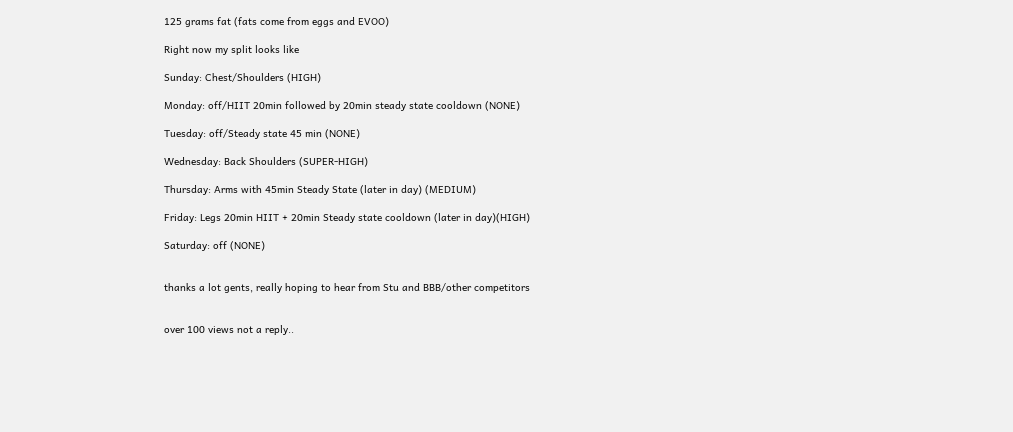125 grams fat (fats come from eggs and EVOO)

Right now my split looks like

Sunday: Chest/Shoulders (HIGH)

Monday: off/HIIT 20min followed by 20min steady state cooldown (NONE)

Tuesday: off/Steady state 45 min (NONE)

Wednesday: Back Shoulders (SUPER-HIGH)

Thursday: Arms with 45min Steady State (later in day) (MEDIUM)

Friday: Legs 20min HIIT + 20min Steady state cooldown (later in day)(HIGH)

Saturday: off (NONE)


thanks a lot gents, really hoping to hear from Stu and BBB/other competitors


over 100 views not a reply..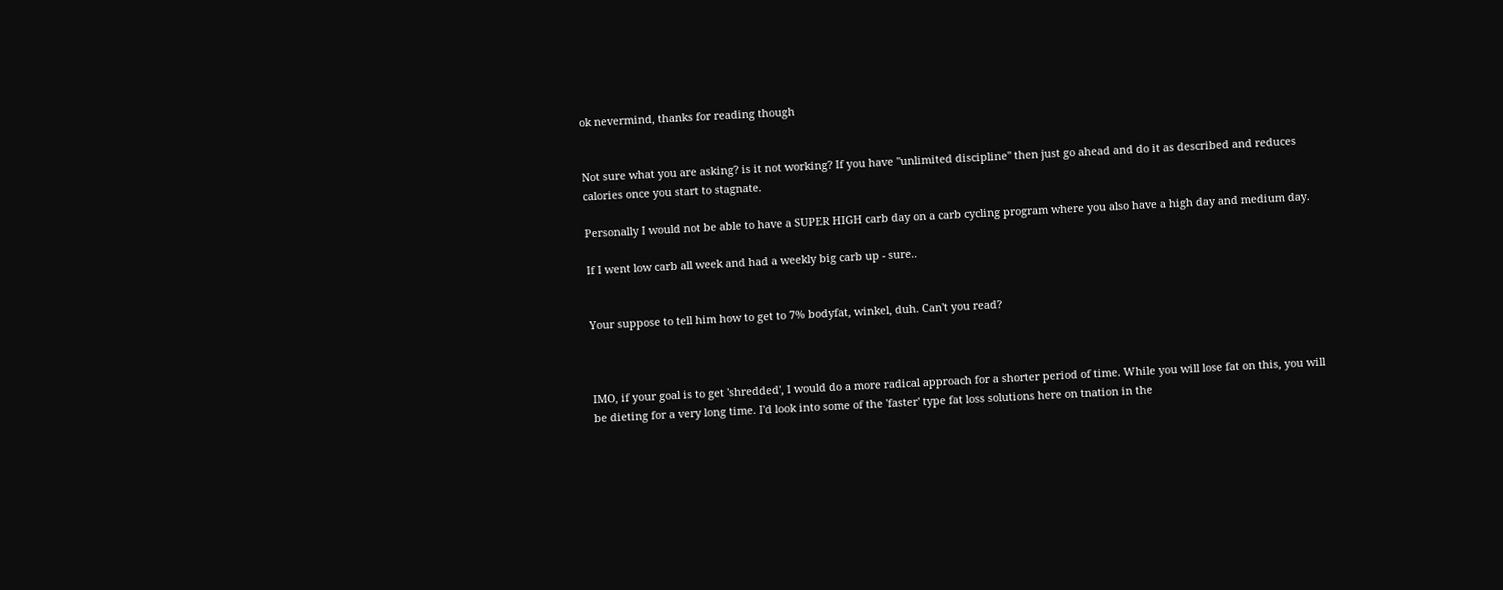ok nevermind, thanks for reading though


Not sure what you are asking? is it not working? If you have "unlimited discipline" then just go ahead and do it as described and reduces calories once you start to stagnate.

Personally I would not be able to have a SUPER HIGH carb day on a carb cycling program where you also have a high day and medium day.

If I went low carb all week and had a weekly big carb up - sure..


Your suppose to tell him how to get to 7% bodyfat, winkel, duh. Can't you read?



IMO, if your goal is to get 'shredded', I would do a more radical approach for a shorter period of time. While you will lose fat on this, you will be dieting for a very long time. I'd look into some of the 'faster' type fat loss solutions here on tnation in the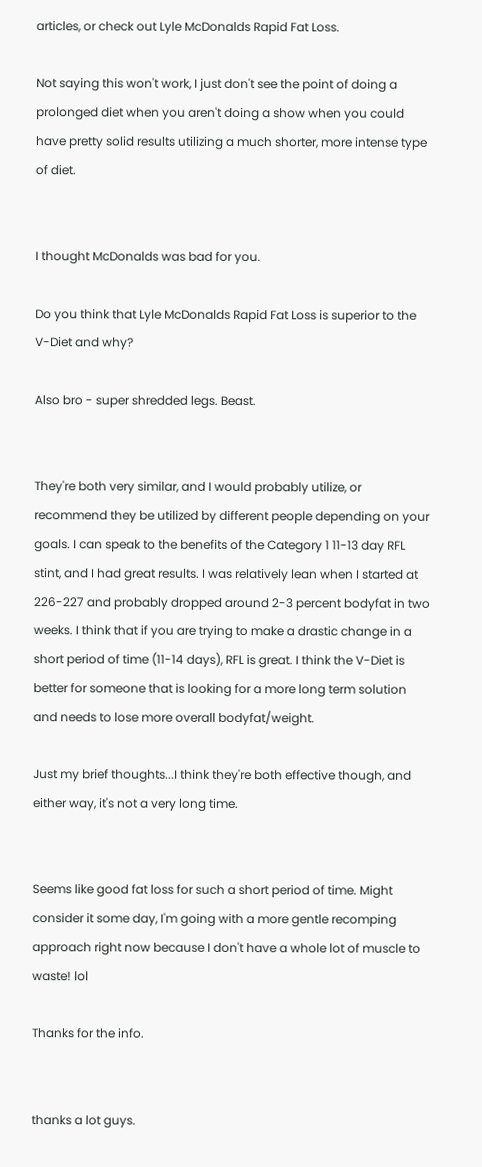articles, or check out Lyle McDonalds Rapid Fat Loss.

Not saying this won't work, I just don't see the point of doing a prolonged diet when you aren't doing a show when you could have pretty solid results utilizing a much shorter, more intense type of diet.


I thought McDonalds was bad for you.

Do you think that Lyle McDonalds Rapid Fat Loss is superior to the V-Diet and why?

Also bro - super shredded legs. Beast.


They're both very similar, and I would probably utilize, or recommend they be utilized by different people depending on your goals. I can speak to the benefits of the Category 1 11-13 day RFL stint, and I had great results. I was relatively lean when I started at 226-227 and probably dropped around 2-3 percent bodyfat in two weeks. I think that if you are trying to make a drastic change in a short period of time (11-14 days), RFL is great. I think the V-Diet is better for someone that is looking for a more long term solution and needs to lose more overall bodyfat/weight.

Just my brief thoughts...I think they're both effective though, and either way, it's not a very long time.


Seems like good fat loss for such a short period of time. Might consider it some day, I'm going with a more gentle recomping approach right now because I don't have a whole lot of muscle to waste! lol

Thanks for the info.


thanks a lot guys.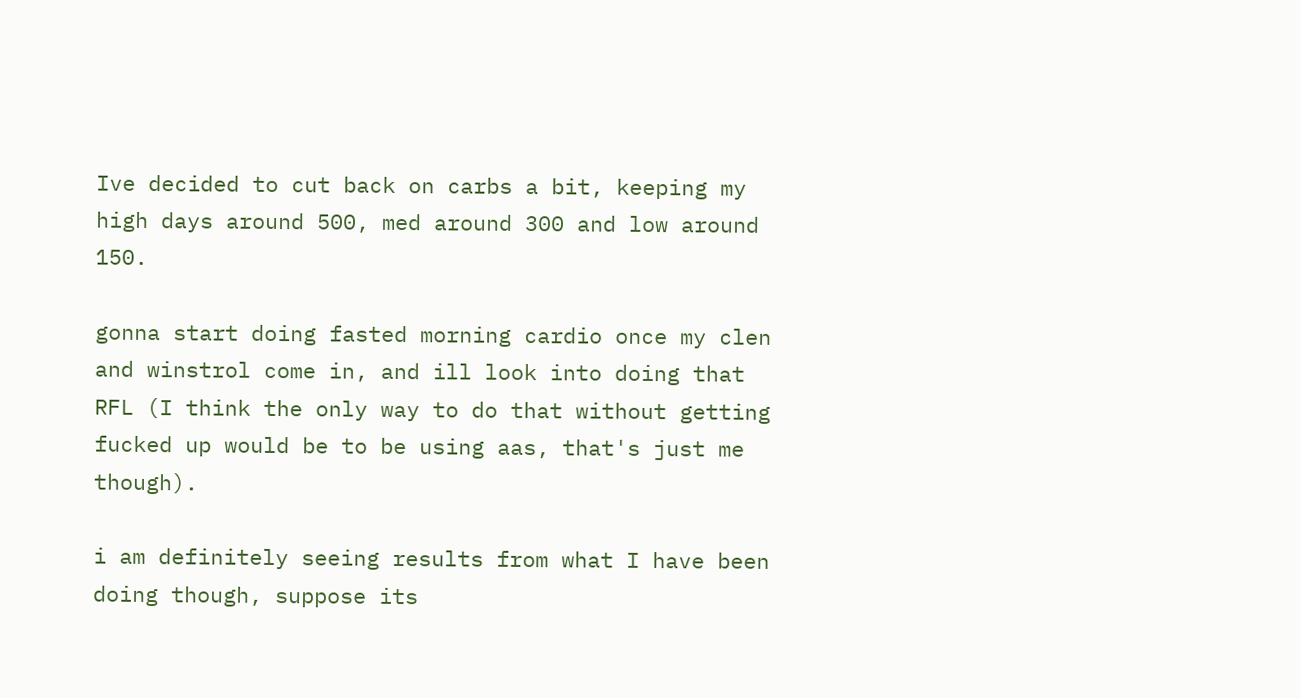Ive decided to cut back on carbs a bit, keeping my high days around 500, med around 300 and low around 150.

gonna start doing fasted morning cardio once my clen and winstrol come in, and ill look into doing that RFL (I think the only way to do that without getting fucked up would be to be using aas, that's just me though).

i am definitely seeing results from what I have been doing though, suppose its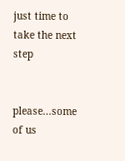just time to take the next step


please...some of us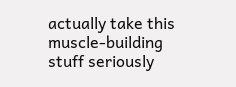actually take this muscle-building stuff seriously